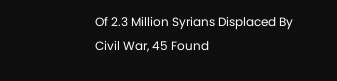Of 2.3 Million Syrians Displaced By Civil War, 45 Found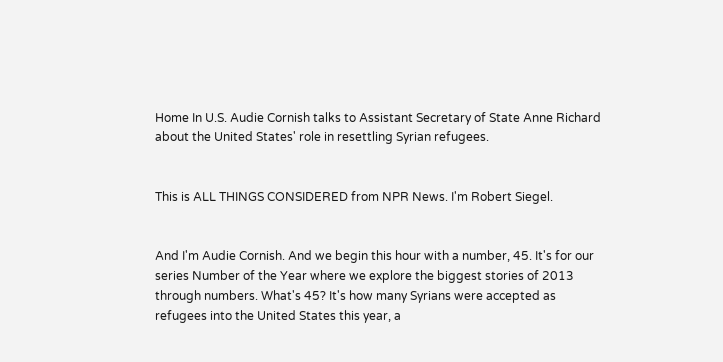Home In U.S. Audie Cornish talks to Assistant Secretary of State Anne Richard about the United States' role in resettling Syrian refugees.


This is ALL THINGS CONSIDERED from NPR News. I'm Robert Siegel.


And I'm Audie Cornish. And we begin this hour with a number, 45. It's for our series Number of the Year where we explore the biggest stories of 2013 through numbers. What's 45? It's how many Syrians were accepted as refugees into the United States this year, a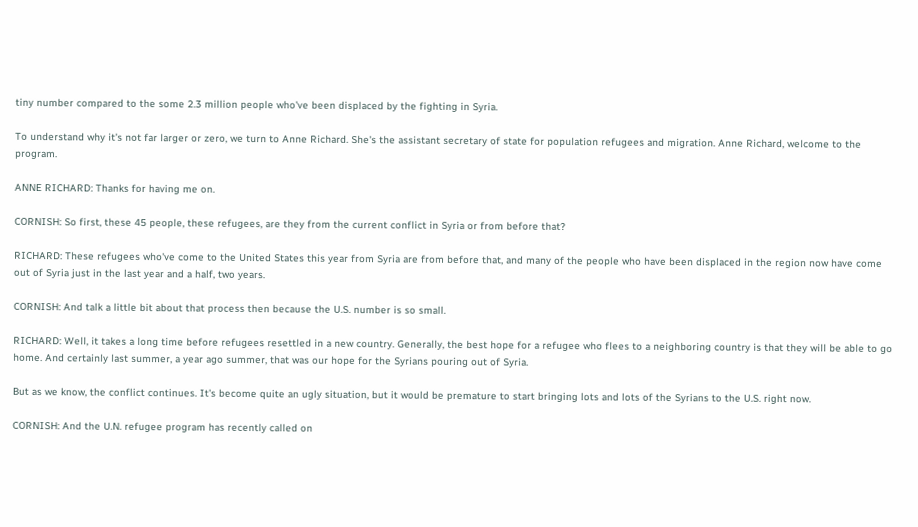tiny number compared to the some 2.3 million people who've been displaced by the fighting in Syria.

To understand why it's not far larger or zero, we turn to Anne Richard. She's the assistant secretary of state for population refugees and migration. Anne Richard, welcome to the program.

ANNE RICHARD: Thanks for having me on.

CORNISH: So first, these 45 people, these refugees, are they from the current conflict in Syria or from before that?

RICHARD: These refugees who've come to the United States this year from Syria are from before that, and many of the people who have been displaced in the region now have come out of Syria just in the last year and a half, two years.

CORNISH: And talk a little bit about that process then because the U.S. number is so small.

RICHARD: Well, it takes a long time before refugees resettled in a new country. Generally, the best hope for a refugee who flees to a neighboring country is that they will be able to go home. And certainly last summer, a year ago summer, that was our hope for the Syrians pouring out of Syria.

But as we know, the conflict continues. It's become quite an ugly situation, but it would be premature to start bringing lots and lots of the Syrians to the U.S. right now.

CORNISH: And the U.N. refugee program has recently called on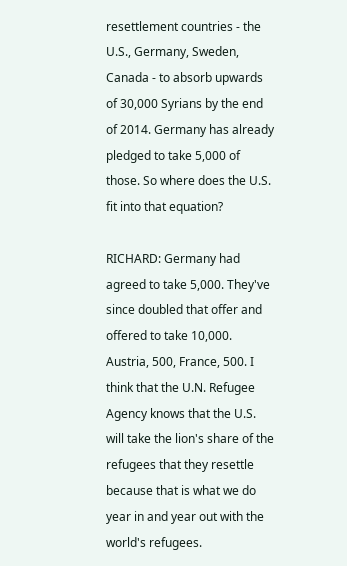resettlement countries - the U.S., Germany, Sweden, Canada - to absorb upwards of 30,000 Syrians by the end of 2014. Germany has already pledged to take 5,000 of those. So where does the U.S. fit into that equation?

RICHARD: Germany had agreed to take 5,000. They've since doubled that offer and offered to take 10,000. Austria, 500, France, 500. I think that the U.N. Refugee Agency knows that the U.S. will take the lion's share of the refugees that they resettle because that is what we do year in and year out with the world's refugees.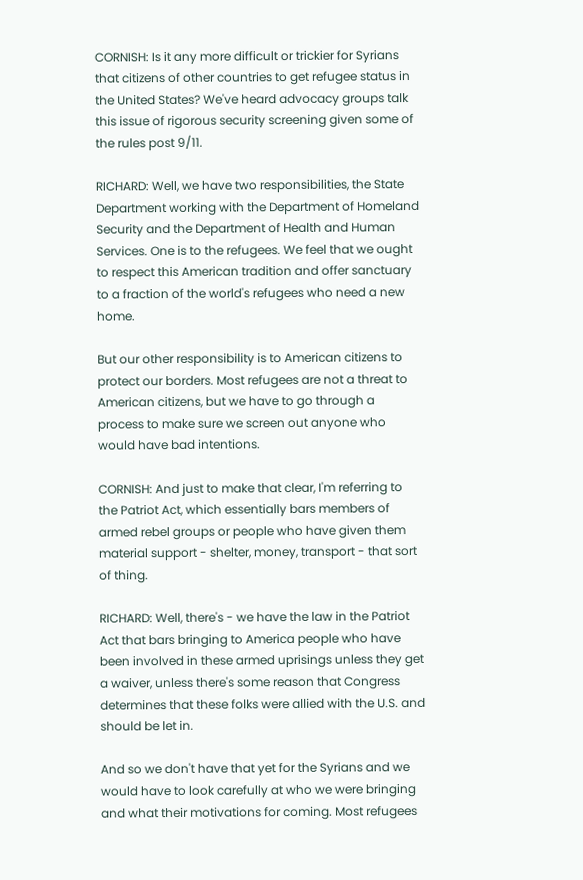CORNISH: Is it any more difficult or trickier for Syrians that citizens of other countries to get refugee status in the United States? We've heard advocacy groups talk this issue of rigorous security screening given some of the rules post 9/11.

RICHARD: Well, we have two responsibilities, the State Department working with the Department of Homeland Security and the Department of Health and Human Services. One is to the refugees. We feel that we ought to respect this American tradition and offer sanctuary to a fraction of the world's refugees who need a new home.

But our other responsibility is to American citizens to protect our borders. Most refugees are not a threat to American citizens, but we have to go through a process to make sure we screen out anyone who would have bad intentions.

CORNISH: And just to make that clear, I'm referring to the Patriot Act, which essentially bars members of armed rebel groups or people who have given them material support - shelter, money, transport - that sort of thing.

RICHARD: Well, there's - we have the law in the Patriot Act that bars bringing to America people who have been involved in these armed uprisings unless they get a waiver, unless there's some reason that Congress determines that these folks were allied with the U.S. and should be let in.

And so we don't have that yet for the Syrians and we would have to look carefully at who we were bringing and what their motivations for coming. Most refugees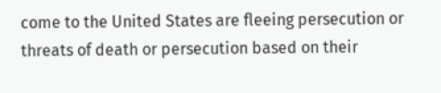come to the United States are fleeing persecution or threats of death or persecution based on their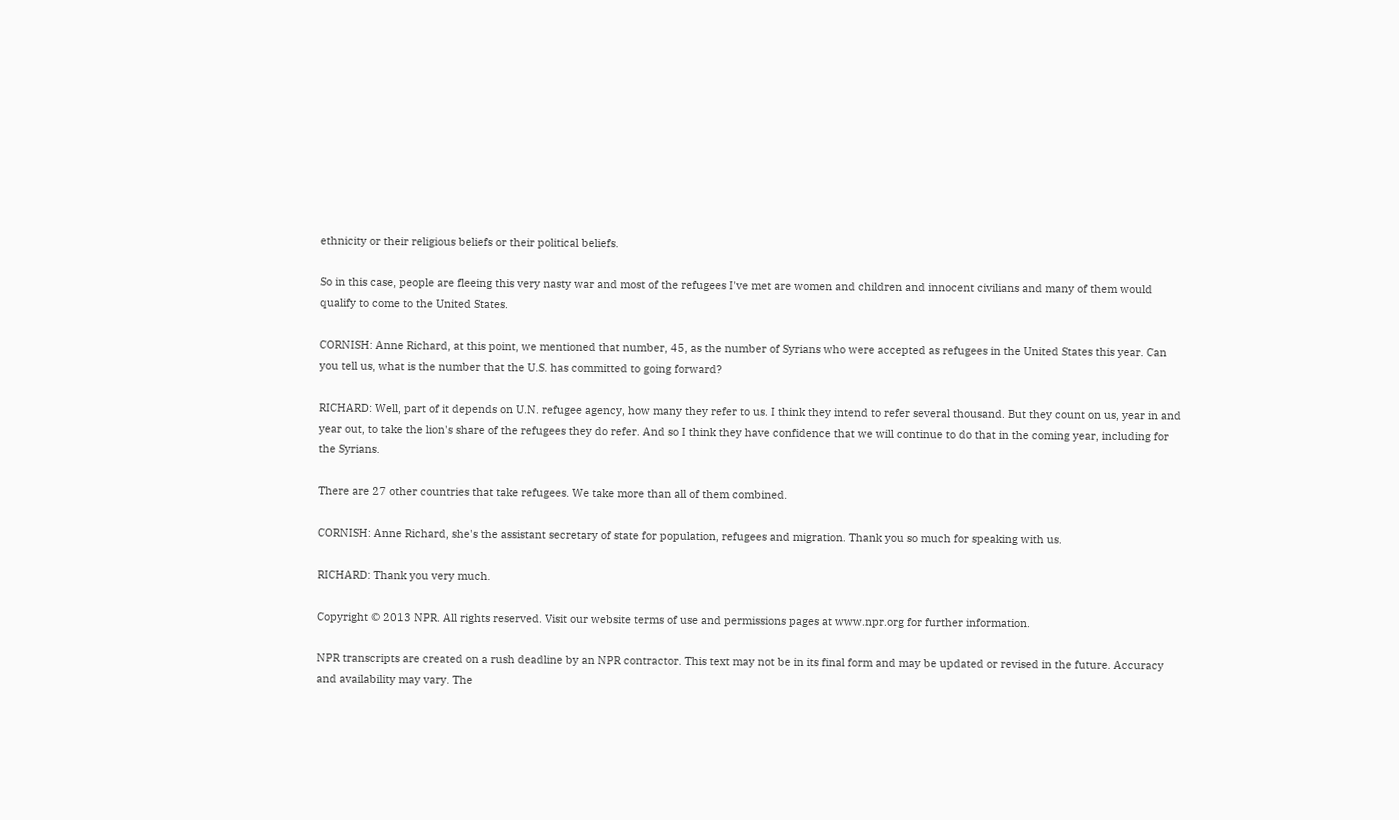ethnicity or their religious beliefs or their political beliefs.

So in this case, people are fleeing this very nasty war and most of the refugees I've met are women and children and innocent civilians and many of them would qualify to come to the United States.

CORNISH: Anne Richard, at this point, we mentioned that number, 45, as the number of Syrians who were accepted as refugees in the United States this year. Can you tell us, what is the number that the U.S. has committed to going forward?

RICHARD: Well, part of it depends on U.N. refugee agency, how many they refer to us. I think they intend to refer several thousand. But they count on us, year in and year out, to take the lion's share of the refugees they do refer. And so I think they have confidence that we will continue to do that in the coming year, including for the Syrians.

There are 27 other countries that take refugees. We take more than all of them combined.

CORNISH: Anne Richard, she's the assistant secretary of state for population, refugees and migration. Thank you so much for speaking with us.

RICHARD: Thank you very much.

Copyright © 2013 NPR. All rights reserved. Visit our website terms of use and permissions pages at www.npr.org for further information.

NPR transcripts are created on a rush deadline by an NPR contractor. This text may not be in its final form and may be updated or revised in the future. Accuracy and availability may vary. The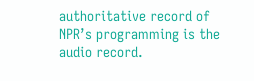authoritative record of NPR’s programming is the audio record.